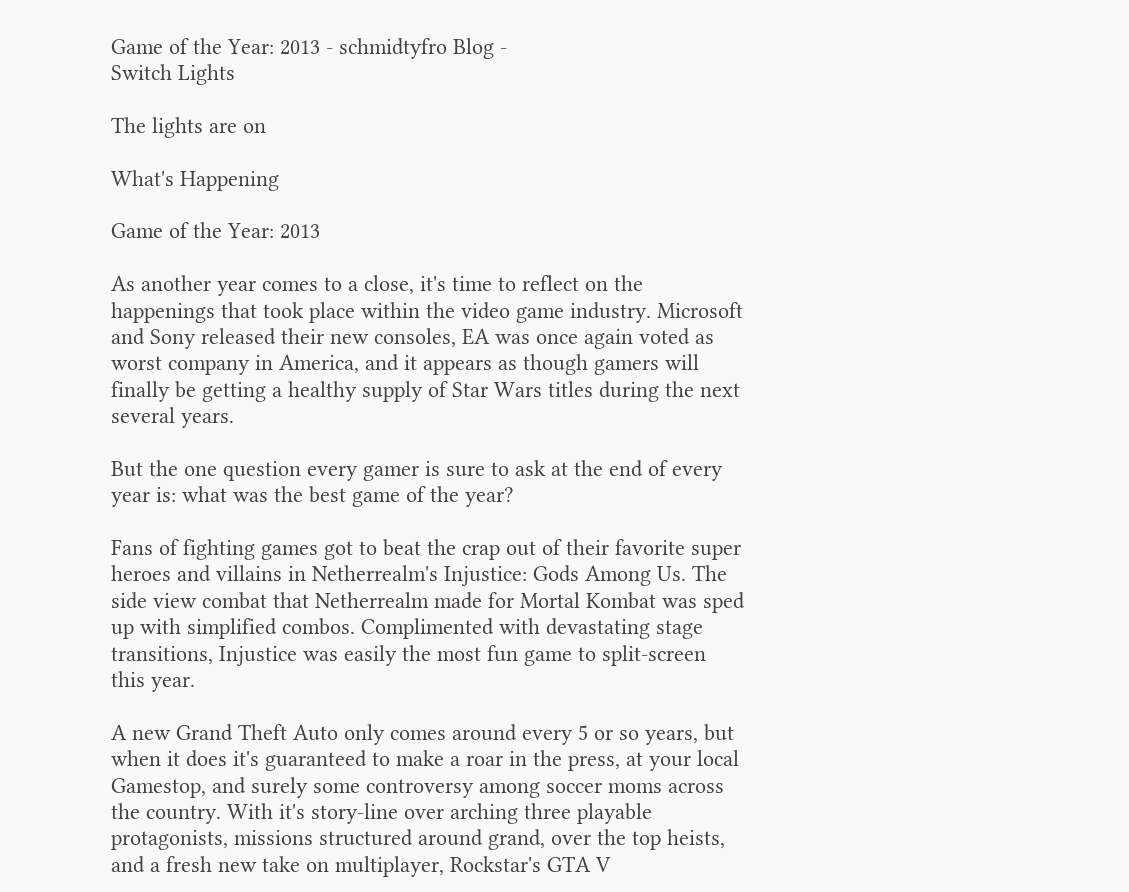Game of the Year: 2013 - schmidtyfro Blog -
Switch Lights

The lights are on

What's Happening

Game of the Year: 2013

As another year comes to a close, it's time to reflect on the happenings that took place within the video game industry. Microsoft and Sony released their new consoles, EA was once again voted as worst company in America, and it appears as though gamers will finally be getting a healthy supply of Star Wars titles during the next several years.

But the one question every gamer is sure to ask at the end of every year is: what was the best game of the year?

Fans of fighting games got to beat the crap out of their favorite super heroes and villains in Netherrealm's Injustice: Gods Among Us. The side view combat that Netherrealm made for Mortal Kombat was sped up with simplified combos. Complimented with devastating stage transitions, Injustice was easily the most fun game to split-screen this year.

A new Grand Theft Auto only comes around every 5 or so years, but when it does it's guaranteed to make a roar in the press, at your local Gamestop, and surely some controversy among soccer moms across the country. With it's story-line over arching three playable protagonists, missions structured around grand, over the top heists, and a fresh new take on multiplayer, Rockstar's GTA V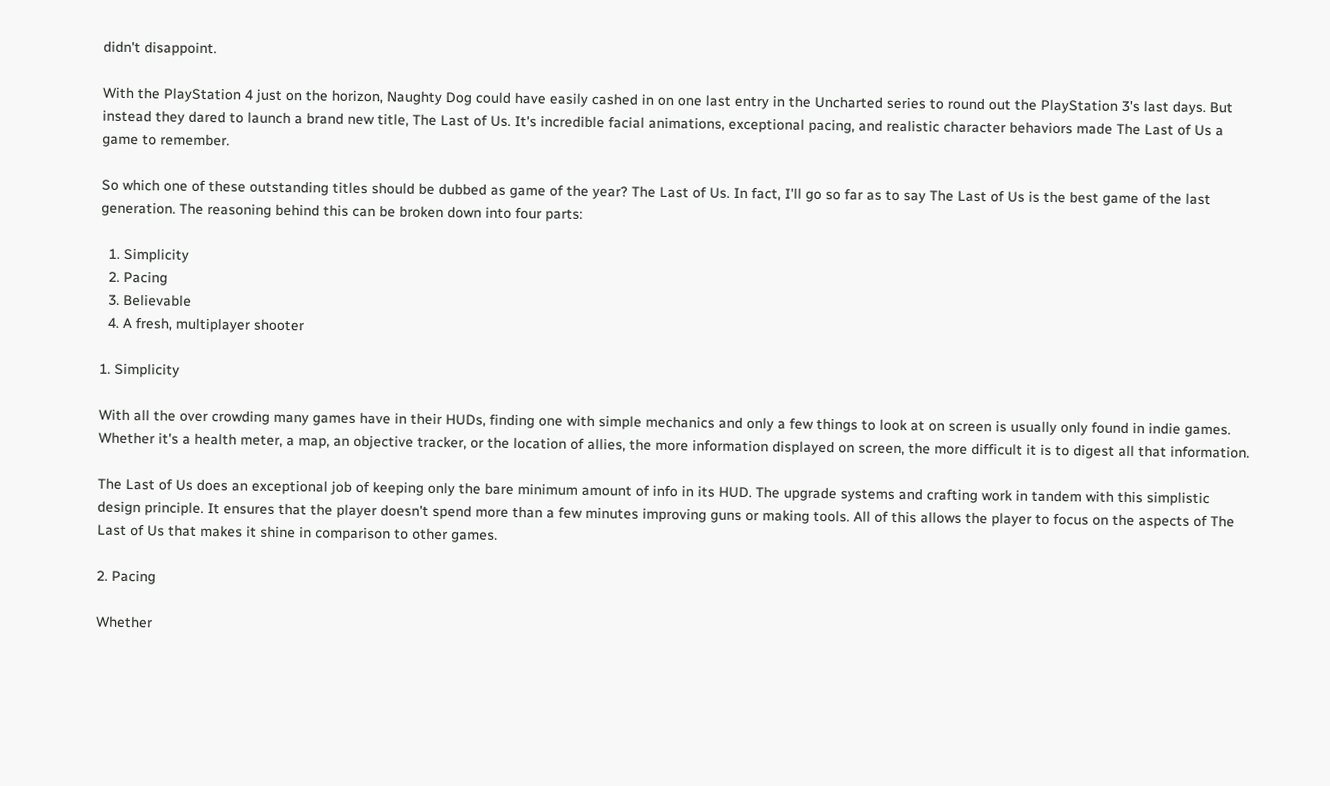didn't disappoint.

With the PlayStation 4 just on the horizon, Naughty Dog could have easily cashed in on one last entry in the Uncharted series to round out the PlayStation 3's last days. But instead they dared to launch a brand new title, The Last of Us. It's incredible facial animations, exceptional pacing, and realistic character behaviors made The Last of Us a game to remember.

So which one of these outstanding titles should be dubbed as game of the year? The Last of Us. In fact, I'll go so far as to say The Last of Us is the best game of the last generation. The reasoning behind this can be broken down into four parts:

  1. Simplicity
  2. Pacing
  3. Believable
  4. A fresh, multiplayer shooter

1. Simplicity

With all the over crowding many games have in their HUDs, finding one with simple mechanics and only a few things to look at on screen is usually only found in indie games. Whether it's a health meter, a map, an objective tracker, or the location of allies, the more information displayed on screen, the more difficult it is to digest all that information.

The Last of Us does an exceptional job of keeping only the bare minimum amount of info in its HUD. The upgrade systems and crafting work in tandem with this simplistic design principle. It ensures that the player doesn't spend more than a few minutes improving guns or making tools. All of this allows the player to focus on the aspects of The Last of Us that makes it shine in comparison to other games.

2. Pacing

Whether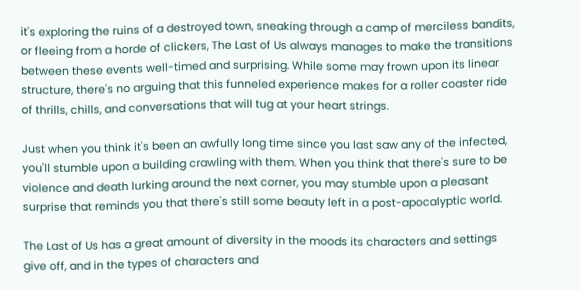it's exploring the ruins of a destroyed town, sneaking through a camp of merciless bandits, or fleeing from a horde of clickers, The Last of Us always manages to make the transitions between these events well-timed and surprising. While some may frown upon its linear structure, there's no arguing that this funneled experience makes for a roller coaster ride of thrills, chills, and conversations that will tug at your heart strings.

Just when you think it's been an awfully long time since you last saw any of the infected, you'll stumble upon a building crawling with them. When you think that there's sure to be violence and death lurking around the next corner, you may stumble upon a pleasant surprise that reminds you that there's still some beauty left in a post-apocalyptic world.

The Last of Us has a great amount of diversity in the moods its characters and settings give off, and in the types of characters and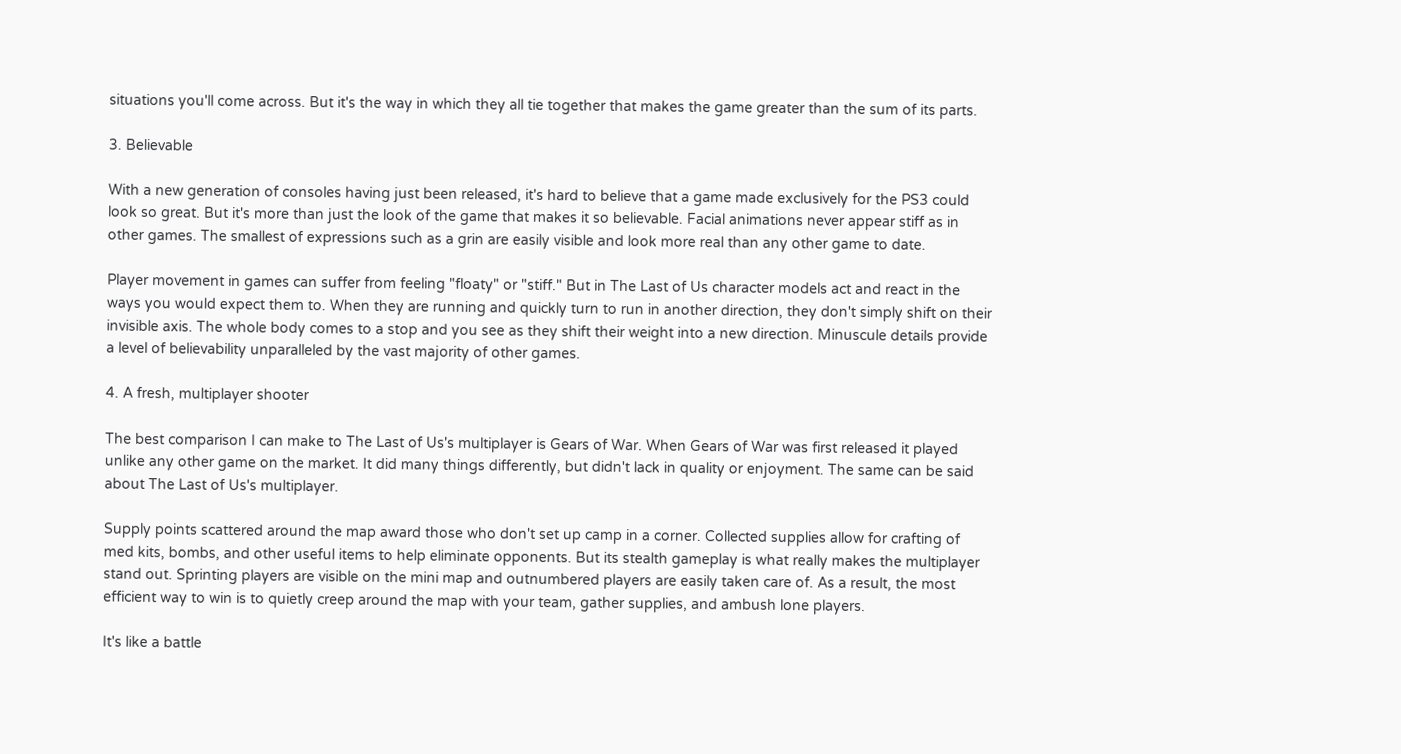situations you'll come across. But it's the way in which they all tie together that makes the game greater than the sum of its parts.

3. Believable

With a new generation of consoles having just been released, it's hard to believe that a game made exclusively for the PS3 could look so great. But it's more than just the look of the game that makes it so believable. Facial animations never appear stiff as in other games. The smallest of expressions such as a grin are easily visible and look more real than any other game to date.

Player movement in games can suffer from feeling "floaty" or "stiff." But in The Last of Us character models act and react in the ways you would expect them to. When they are running and quickly turn to run in another direction, they don't simply shift on their invisible axis. The whole body comes to a stop and you see as they shift their weight into a new direction. Minuscule details provide a level of believability unparalleled by the vast majority of other games.

4. A fresh, multiplayer shooter

The best comparison I can make to The Last of Us's multiplayer is Gears of War. When Gears of War was first released it played unlike any other game on the market. It did many things differently, but didn't lack in quality or enjoyment. The same can be said about The Last of Us's multiplayer.

Supply points scattered around the map award those who don't set up camp in a corner. Collected supplies allow for crafting of med kits, bombs, and other useful items to help eliminate opponents. But its stealth gameplay is what really makes the multiplayer stand out. Sprinting players are visible on the mini map and outnumbered players are easily taken care of. As a result, the most efficient way to win is to quietly creep around the map with your team, gather supplies, and ambush lone players.

It's like a battle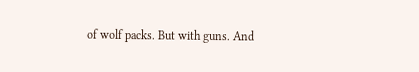of wolf packs. But with guns. And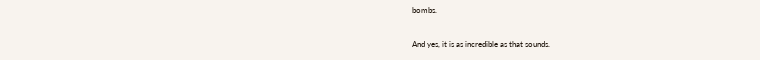bombs.

And yes, it is as incredible as that sounds.